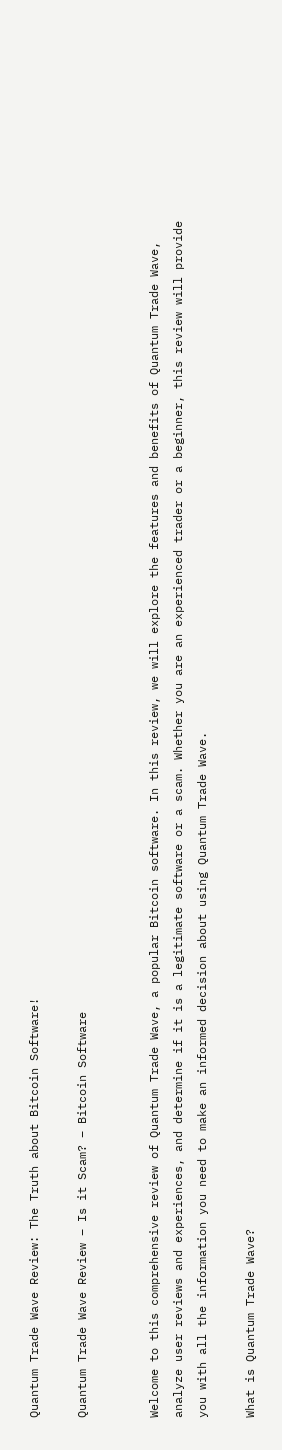Quantum Trade Wave Review: The Truth about Bitcoin Software!

Quantum Trade Wave Review – Is it Scam? – Bitcoin Software


Welcome to this comprehensive review of Quantum Trade Wave, a popular Bitcoin software. In this review, we will explore the features and benefits of Quantum Trade Wave, analyze user reviews and experiences, and determine if it is a legitimate software or a scam. Whether you are an experienced trader or a beginner, this review will provide you with all the information you need to make an informed decision about using Quantum Trade Wave.

What is Quantum Trade Wave?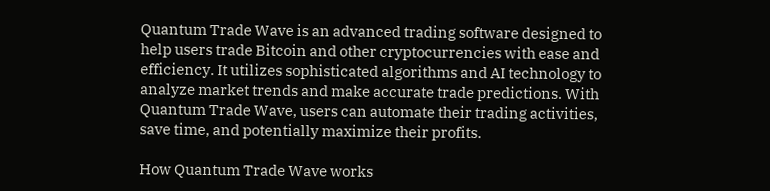Quantum Trade Wave is an advanced trading software designed to help users trade Bitcoin and other cryptocurrencies with ease and efficiency. It utilizes sophisticated algorithms and AI technology to analyze market trends and make accurate trade predictions. With Quantum Trade Wave, users can automate their trading activities, save time, and potentially maximize their profits.

How Quantum Trade Wave works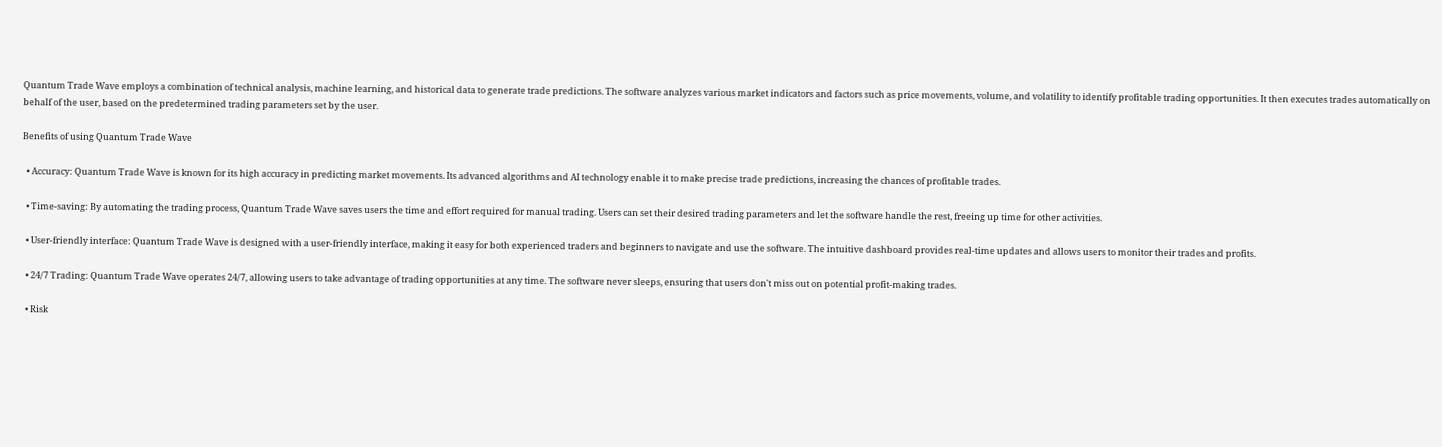Quantum Trade Wave employs a combination of technical analysis, machine learning, and historical data to generate trade predictions. The software analyzes various market indicators and factors such as price movements, volume, and volatility to identify profitable trading opportunities. It then executes trades automatically on behalf of the user, based on the predetermined trading parameters set by the user.

Benefits of using Quantum Trade Wave

  • Accuracy: Quantum Trade Wave is known for its high accuracy in predicting market movements. Its advanced algorithms and AI technology enable it to make precise trade predictions, increasing the chances of profitable trades.

  • Time-saving: By automating the trading process, Quantum Trade Wave saves users the time and effort required for manual trading. Users can set their desired trading parameters and let the software handle the rest, freeing up time for other activities.

  • User-friendly interface: Quantum Trade Wave is designed with a user-friendly interface, making it easy for both experienced traders and beginners to navigate and use the software. The intuitive dashboard provides real-time updates and allows users to monitor their trades and profits.

  • 24/7 Trading: Quantum Trade Wave operates 24/7, allowing users to take advantage of trading opportunities at any time. The software never sleeps, ensuring that users don't miss out on potential profit-making trades.

  • Risk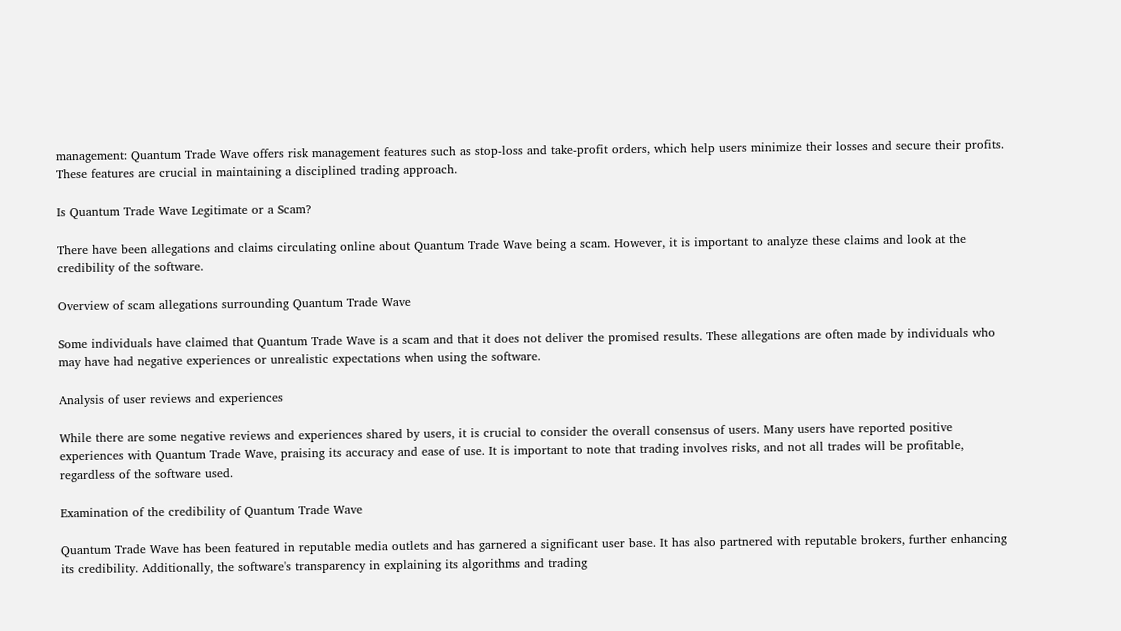management: Quantum Trade Wave offers risk management features such as stop-loss and take-profit orders, which help users minimize their losses and secure their profits. These features are crucial in maintaining a disciplined trading approach.

Is Quantum Trade Wave Legitimate or a Scam?

There have been allegations and claims circulating online about Quantum Trade Wave being a scam. However, it is important to analyze these claims and look at the credibility of the software.

Overview of scam allegations surrounding Quantum Trade Wave

Some individuals have claimed that Quantum Trade Wave is a scam and that it does not deliver the promised results. These allegations are often made by individuals who may have had negative experiences or unrealistic expectations when using the software.

Analysis of user reviews and experiences

While there are some negative reviews and experiences shared by users, it is crucial to consider the overall consensus of users. Many users have reported positive experiences with Quantum Trade Wave, praising its accuracy and ease of use. It is important to note that trading involves risks, and not all trades will be profitable, regardless of the software used.

Examination of the credibility of Quantum Trade Wave

Quantum Trade Wave has been featured in reputable media outlets and has garnered a significant user base. It has also partnered with reputable brokers, further enhancing its credibility. Additionally, the software's transparency in explaining its algorithms and trading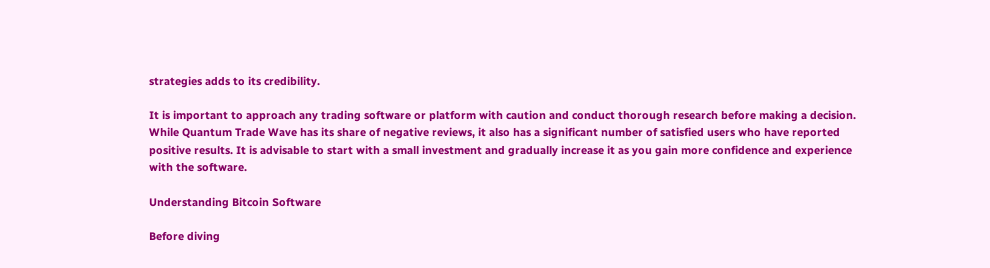strategies adds to its credibility.

It is important to approach any trading software or platform with caution and conduct thorough research before making a decision. While Quantum Trade Wave has its share of negative reviews, it also has a significant number of satisfied users who have reported positive results. It is advisable to start with a small investment and gradually increase it as you gain more confidence and experience with the software.

Understanding Bitcoin Software

Before diving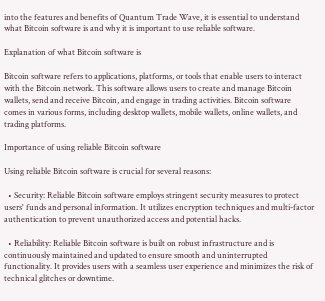into the features and benefits of Quantum Trade Wave, it is essential to understand what Bitcoin software is and why it is important to use reliable software.

Explanation of what Bitcoin software is

Bitcoin software refers to applications, platforms, or tools that enable users to interact with the Bitcoin network. This software allows users to create and manage Bitcoin wallets, send and receive Bitcoin, and engage in trading activities. Bitcoin software comes in various forms, including desktop wallets, mobile wallets, online wallets, and trading platforms.

Importance of using reliable Bitcoin software

Using reliable Bitcoin software is crucial for several reasons:

  • Security: Reliable Bitcoin software employs stringent security measures to protect users' funds and personal information. It utilizes encryption techniques and multi-factor authentication to prevent unauthorized access and potential hacks.

  • Reliability: Reliable Bitcoin software is built on robust infrastructure and is continuously maintained and updated to ensure smooth and uninterrupted functionality. It provides users with a seamless user experience and minimizes the risk of technical glitches or downtime.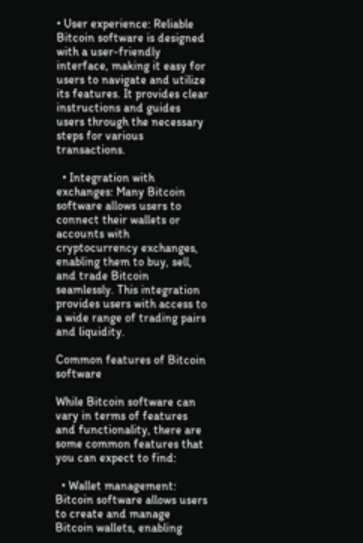• User experience: Reliable Bitcoin software is designed with a user-friendly interface, making it easy for users to navigate and utilize its features. It provides clear instructions and guides users through the necessary steps for various transactions.

  • Integration with exchanges: Many Bitcoin software allows users to connect their wallets or accounts with cryptocurrency exchanges, enabling them to buy, sell, and trade Bitcoin seamlessly. This integration provides users with access to a wide range of trading pairs and liquidity.

Common features of Bitcoin software

While Bitcoin software can vary in terms of features and functionality, there are some common features that you can expect to find:

  • Wallet management: Bitcoin software allows users to create and manage Bitcoin wallets, enabling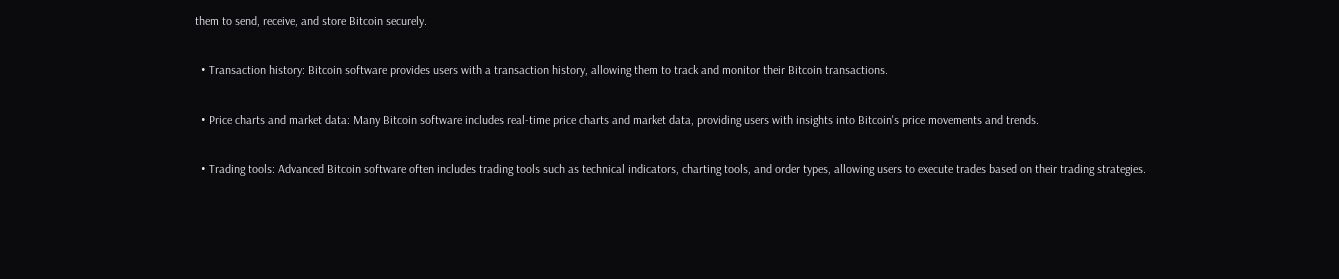them to send, receive, and store Bitcoin securely.

  • Transaction history: Bitcoin software provides users with a transaction history, allowing them to track and monitor their Bitcoin transactions.

  • Price charts and market data: Many Bitcoin software includes real-time price charts and market data, providing users with insights into Bitcoin's price movements and trends.

  • Trading tools: Advanced Bitcoin software often includes trading tools such as technical indicators, charting tools, and order types, allowing users to execute trades based on their trading strategies.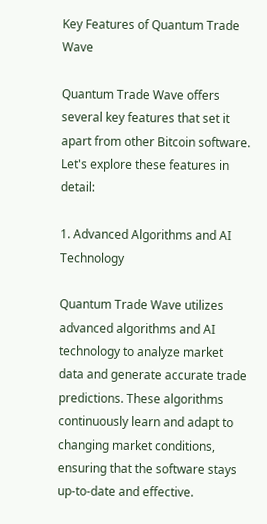Key Features of Quantum Trade Wave

Quantum Trade Wave offers several key features that set it apart from other Bitcoin software. Let's explore these features in detail:

1. Advanced Algorithms and AI Technology

Quantum Trade Wave utilizes advanced algorithms and AI technology to analyze market data and generate accurate trade predictions. These algorithms continuously learn and adapt to changing market conditions, ensuring that the software stays up-to-date and effective.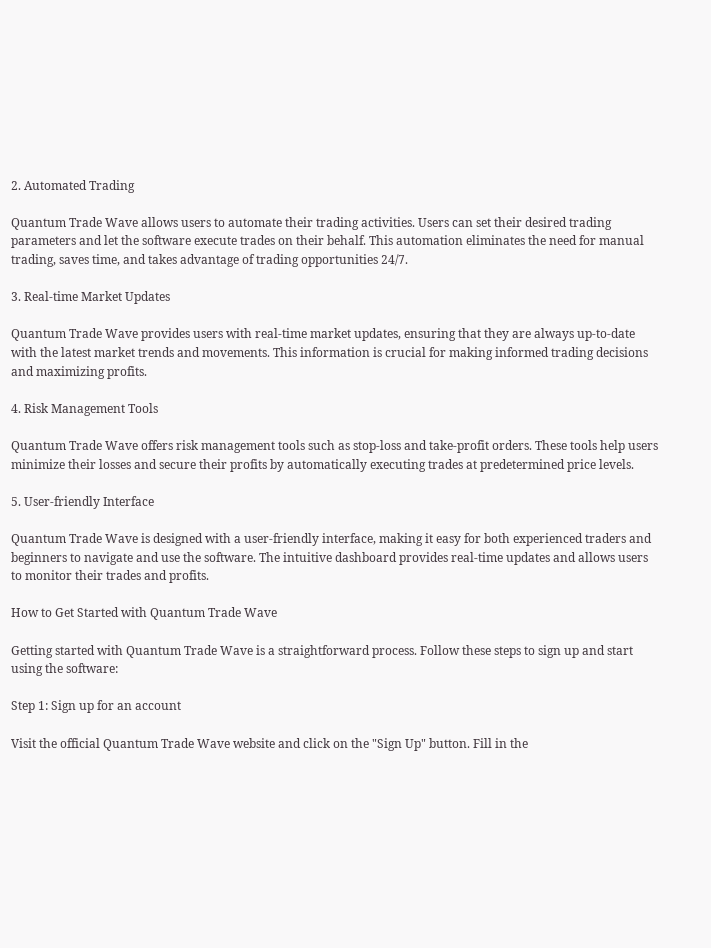2. Automated Trading

Quantum Trade Wave allows users to automate their trading activities. Users can set their desired trading parameters and let the software execute trades on their behalf. This automation eliminates the need for manual trading, saves time, and takes advantage of trading opportunities 24/7.

3. Real-time Market Updates

Quantum Trade Wave provides users with real-time market updates, ensuring that they are always up-to-date with the latest market trends and movements. This information is crucial for making informed trading decisions and maximizing profits.

4. Risk Management Tools

Quantum Trade Wave offers risk management tools such as stop-loss and take-profit orders. These tools help users minimize their losses and secure their profits by automatically executing trades at predetermined price levels.

5. User-friendly Interface

Quantum Trade Wave is designed with a user-friendly interface, making it easy for both experienced traders and beginners to navigate and use the software. The intuitive dashboard provides real-time updates and allows users to monitor their trades and profits.

How to Get Started with Quantum Trade Wave

Getting started with Quantum Trade Wave is a straightforward process. Follow these steps to sign up and start using the software:

Step 1: Sign up for an account

Visit the official Quantum Trade Wave website and click on the "Sign Up" button. Fill in the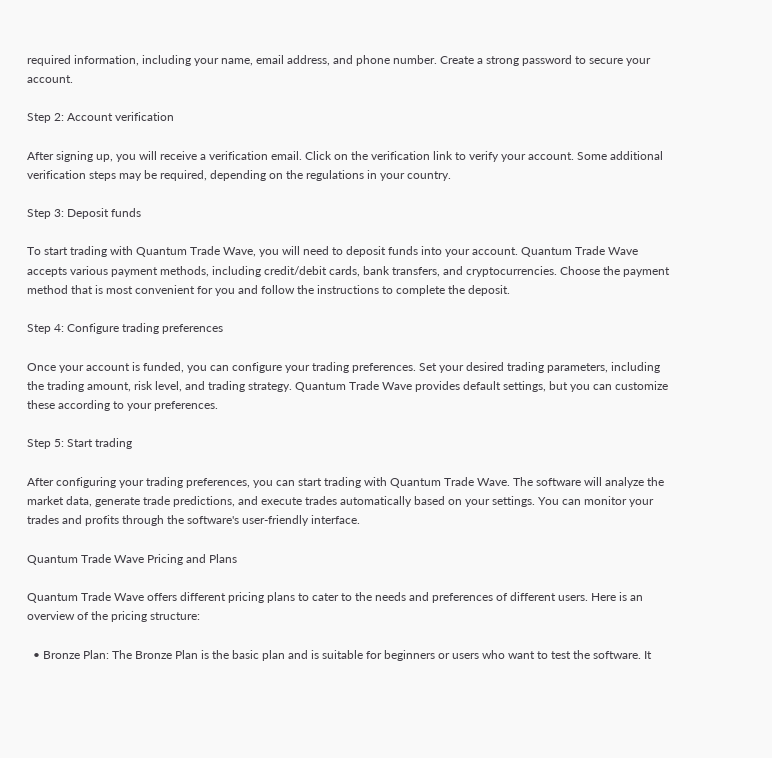required information, including your name, email address, and phone number. Create a strong password to secure your account.

Step 2: Account verification

After signing up, you will receive a verification email. Click on the verification link to verify your account. Some additional verification steps may be required, depending on the regulations in your country.

Step 3: Deposit funds

To start trading with Quantum Trade Wave, you will need to deposit funds into your account. Quantum Trade Wave accepts various payment methods, including credit/debit cards, bank transfers, and cryptocurrencies. Choose the payment method that is most convenient for you and follow the instructions to complete the deposit.

Step 4: Configure trading preferences

Once your account is funded, you can configure your trading preferences. Set your desired trading parameters, including the trading amount, risk level, and trading strategy. Quantum Trade Wave provides default settings, but you can customize these according to your preferences.

Step 5: Start trading

After configuring your trading preferences, you can start trading with Quantum Trade Wave. The software will analyze the market data, generate trade predictions, and execute trades automatically based on your settings. You can monitor your trades and profits through the software's user-friendly interface.

Quantum Trade Wave Pricing and Plans

Quantum Trade Wave offers different pricing plans to cater to the needs and preferences of different users. Here is an overview of the pricing structure:

  • Bronze Plan: The Bronze Plan is the basic plan and is suitable for beginners or users who want to test the software. It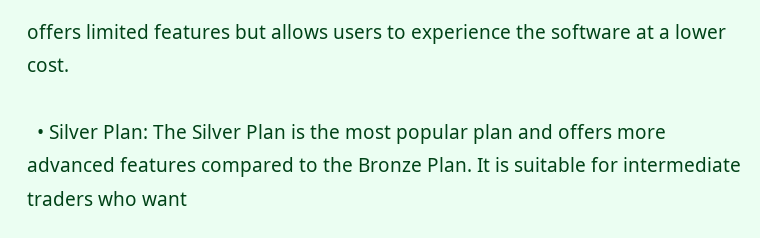offers limited features but allows users to experience the software at a lower cost.

  • Silver Plan: The Silver Plan is the most popular plan and offers more advanced features compared to the Bronze Plan. It is suitable for intermediate traders who want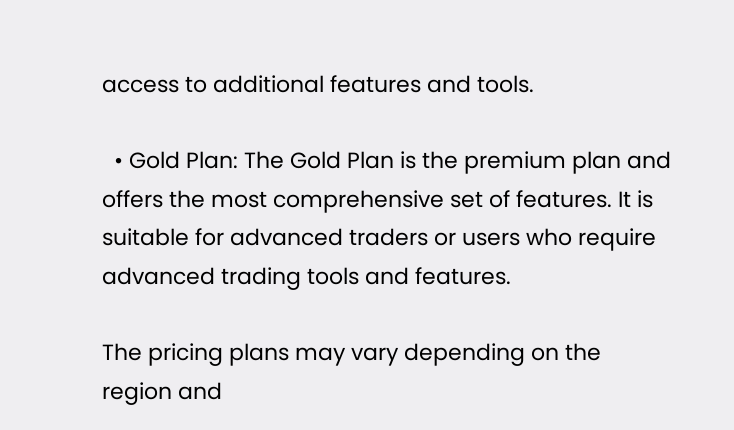access to additional features and tools.

  • Gold Plan: The Gold Plan is the premium plan and offers the most comprehensive set of features. It is suitable for advanced traders or users who require advanced trading tools and features.

The pricing plans may vary depending on the region and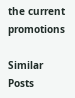the current promotions

Similar Posts